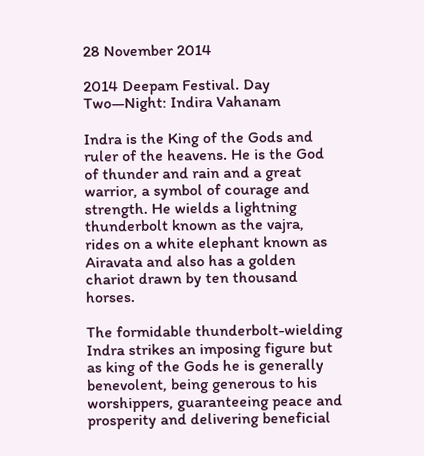28 November 2014

2014 Deepam Festival. Day Two—Night: Indira Vahanam

Indra is the King of the Gods and ruler of the heavens. He is the God of thunder and rain and a great warrior, a symbol of courage and strength. He wields a lightning thunderbolt known as the vajra, rides on a white elephant known as Airavata and also has a golden chariot drawn by ten thousand horses.

The formidable thunderbolt-wielding Indra strikes an imposing figure but as king of the Gods he is generally benevolent, being generous to his worshippers, guaranteeing peace and prosperity and delivering beneficial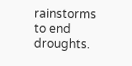rainstorms to end droughts.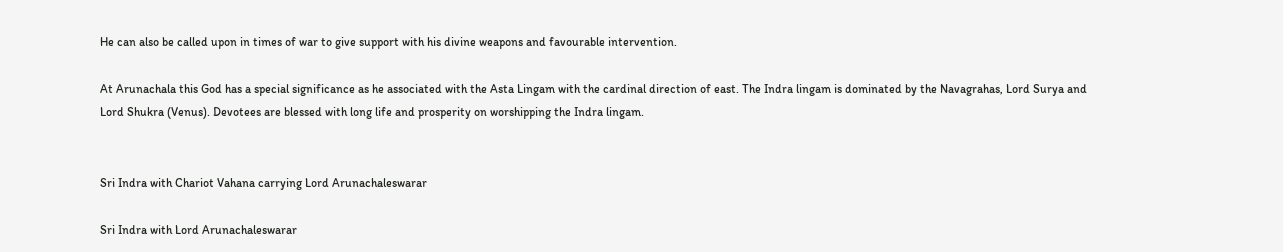He can also be called upon in times of war to give support with his divine weapons and favourable intervention.

At Arunachala this God has a special significance as he associated with the Asta Lingam with the cardinal direction of east. The Indra lingam is dominated by the Navagrahas, Lord Surya and Lord Shukra (Venus). Devotees are blessed with long life and prosperity on worshipping the Indra lingam.


Sri Indra with Chariot Vahana carrying Lord Arunachaleswarar

Sri Indra with Lord Arunachaleswarar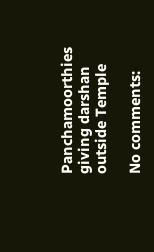Panchamoorthies giving darshan outside Temple

No comments: